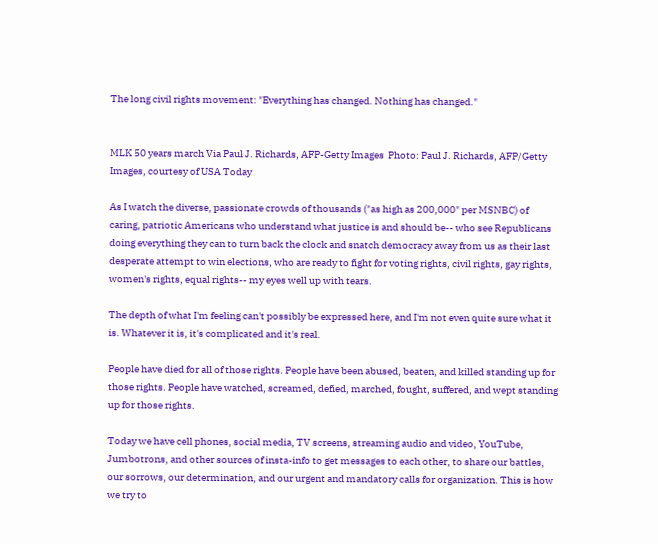The long civil rights movement: "Everything has changed. Nothing has changed."


MLK 50 years march Via Paul J. Richards, AFP-Getty Images  Photo: Paul J. Richards, AFP/Getty Images, courtesy of USA Today

As I watch the diverse, passionate crowds of thousands ("as high as 200,000" per MSNBC) of caring, patriotic Americans who understand what justice is and should be-- who see Republicans doing everything they can to turn back the clock and snatch democracy away from us as their last desperate attempt to win elections, who are ready to fight for voting rights, civil rights, gay rights, women's rights, equal rights-- my eyes well up with tears.

The depth of what I'm feeling can't possibly be expressed here, and I'm not even quite sure what it is. Whatever it is, it's complicated and it's real.

People have died for all of those rights. People have been abused, beaten, and killed standing up for those rights. People have watched, screamed, defied, marched, fought, suffered, and wept standing up for those rights.

Today we have cell phones, social media, TV screens, streaming audio and video, YouTube, Jumbotrons, and other sources of insta-info to get messages to each other, to share our battles, our sorrows, our determination, and our urgent and mandatory calls for organization. This is how we try to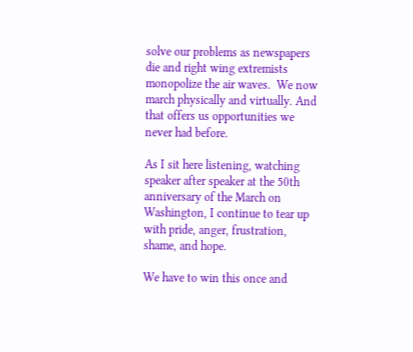solve our problems as newspapers die and right wing extremists monopolize the air waves.  We now march physically and virtually. And that offers us opportunities we never had before.

As I sit here listening, watching speaker after speaker at the 50th anniversary of the March on Washington, I continue to tear up with pride, anger, frustration, shame, and hope.

We have to win this once and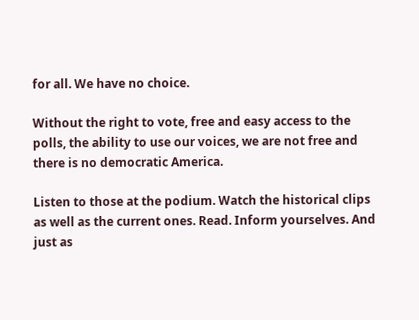for all. We have no choice.

Without the right to vote, free and easy access to the polls, the ability to use our voices, we are not free and there is no democratic America.

Listen to those at the podium. Watch the historical clips as well as the current ones. Read. Inform yourselves. And just as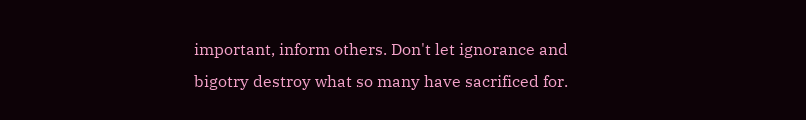important, inform others. Don't let ignorance and bigotry destroy what so many have sacrificed for.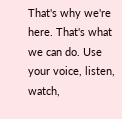That's why we're here. That's what we can do. Use your voice, listen, watch,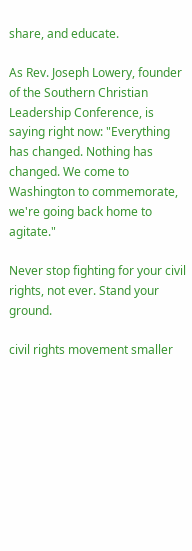share, and educate.

As Rev. Joseph Lowery, founder of the Southern Christian Leadership Conference, is saying right now: "Everything has changed. Nothing has changed. We come to Washington to commemorate, we're going back home to agitate."

Never stop fighting for your civil rights, not ever. Stand your ground.

civil rights movement smaller